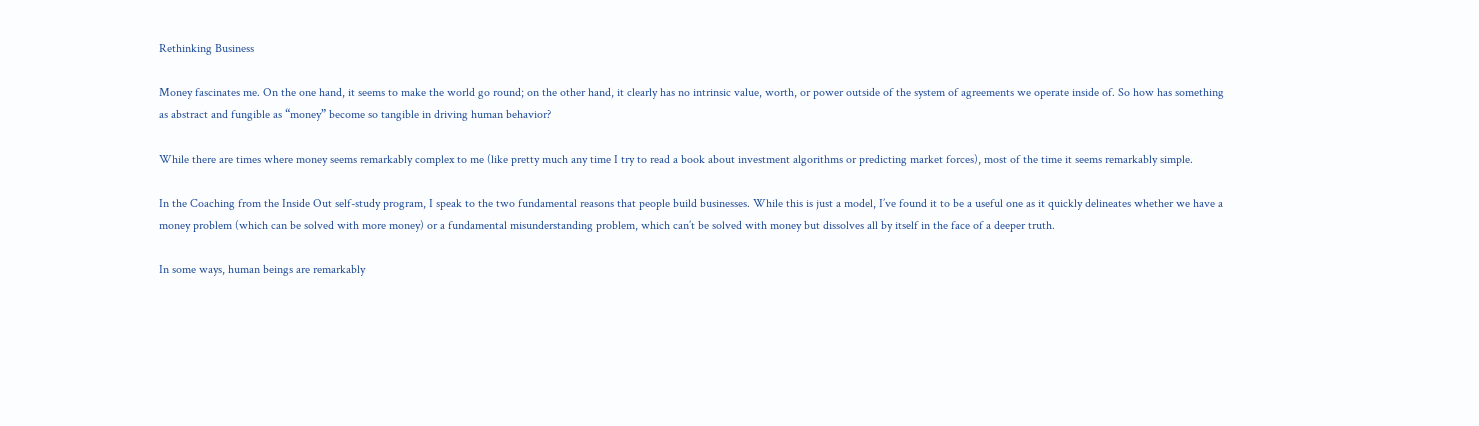Rethinking Business

Money fascinates me. On the one hand, it seems to make the world go round; on the other hand, it clearly has no intrinsic value, worth, or power outside of the system of agreements we operate inside of. So how has something as abstract and fungible as “money” become so tangible in driving human behavior?

While there are times where money seems remarkably complex to me (like pretty much any time I try to read a book about investment algorithms or predicting market forces), most of the time it seems remarkably simple.

In the Coaching from the Inside Out self-study program, I speak to the two fundamental reasons that people build businesses. While this is just a model, I’ve found it to be a useful one as it quickly delineates whether we have a money problem (which can be solved with more money) or a fundamental misunderstanding problem, which can’t be solved with money but dissolves all by itself in the face of a deeper truth.

In some ways, human beings are remarkably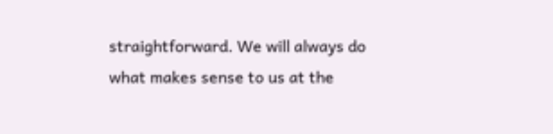straightforward. We will always do what makes sense to us at the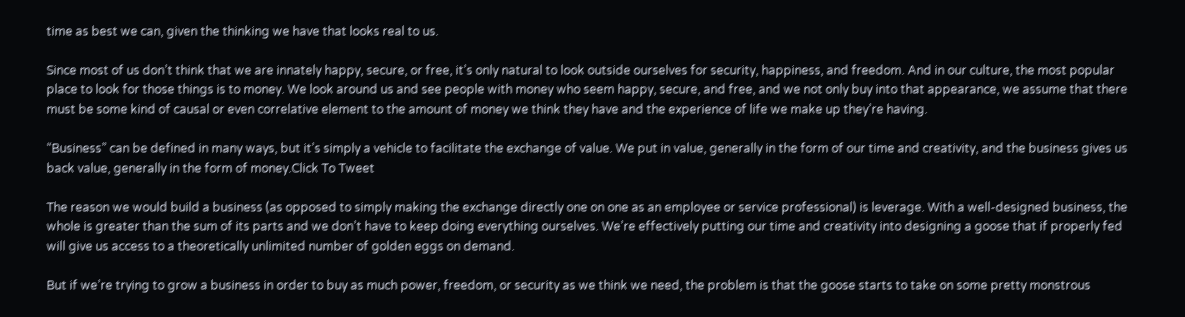time as best we can, given the thinking we have that looks real to us.

Since most of us don’t think that we are innately happy, secure, or free, it’s only natural to look outside ourselves for security, happiness, and freedom. And in our culture, the most popular place to look for those things is to money. We look around us and see people with money who seem happy, secure, and free, and we not only buy into that appearance, we assume that there must be some kind of causal or even correlative element to the amount of money we think they have and the experience of life we make up they’re having.

“Business” can be defined in many ways, but it’s simply a vehicle to facilitate the exchange of value. We put in value, generally in the form of our time and creativity, and the business gives us back value, generally in the form of money.Click To Tweet

The reason we would build a business (as opposed to simply making the exchange directly one on one as an employee or service professional) is leverage. With a well-designed business, the whole is greater than the sum of its parts and we don’t have to keep doing everything ourselves. We’re effectively putting our time and creativity into designing a goose that if properly fed will give us access to a theoretically unlimited number of golden eggs on demand.

But if we’re trying to grow a business in order to buy as much power, freedom, or security as we think we need, the problem is that the goose starts to take on some pretty monstrous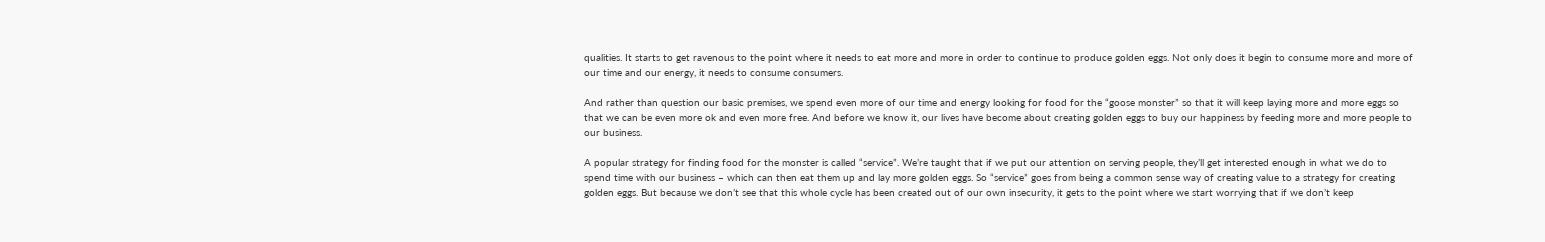qualities. It starts to get ravenous to the point where it needs to eat more and more in order to continue to produce golden eggs. Not only does it begin to consume more and more of our time and our energy, it needs to consume consumers.

And rather than question our basic premises, we spend even more of our time and energy looking for food for the “goose monster” so that it will keep laying more and more eggs so that we can be even more ok and even more free. And before we know it, our lives have become about creating golden eggs to buy our happiness by feeding more and more people to our business.

A popular strategy for finding food for the monster is called “service”. We’re taught that if we put our attention on serving people, they’ll get interested enough in what we do to spend time with our business – which can then eat them up and lay more golden eggs. So “service” goes from being a common sense way of creating value to a strategy for creating golden eggs. But because we don’t see that this whole cycle has been created out of our own insecurity, it gets to the point where we start worrying that if we don’t keep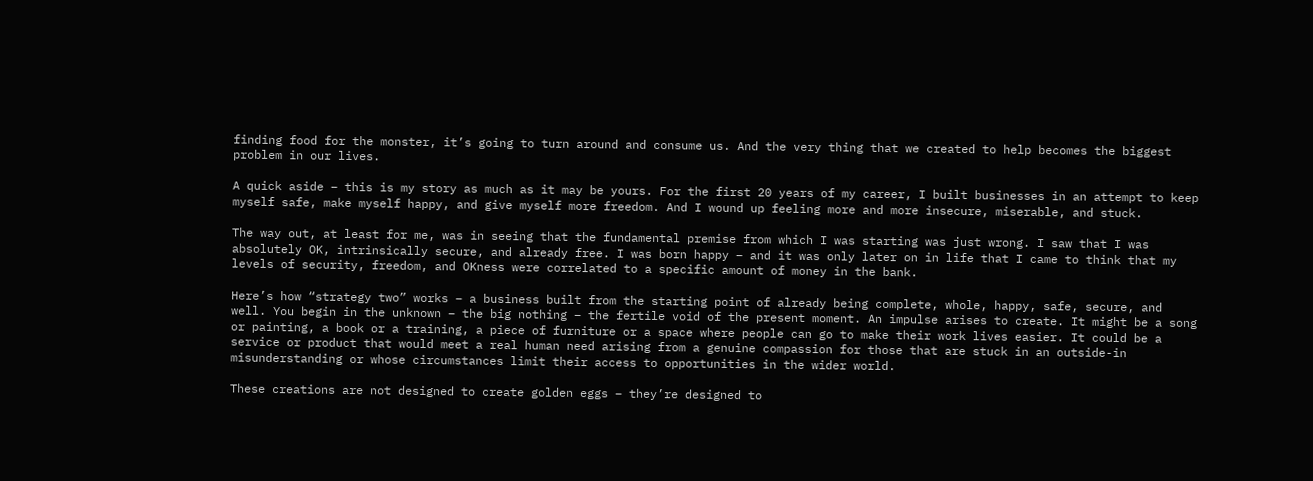finding food for the monster, it’s going to turn around and consume us. And the very thing that we created to help becomes the biggest problem in our lives.

A quick aside – this is my story as much as it may be yours. For the first 20 years of my career, I built businesses in an attempt to keep myself safe, make myself happy, and give myself more freedom. And I wound up feeling more and more insecure, miserable, and stuck.

The way out, at least for me, was in seeing that the fundamental premise from which I was starting was just wrong. I saw that I was absolutely OK, intrinsically secure, and already free. I was born happy – and it was only later on in life that I came to think that my levels of security, freedom, and OKness were correlated to a specific amount of money in the bank.

Here’s how “strategy two” works – a business built from the starting point of already being complete, whole, happy, safe, secure, and well. You begin in the unknown – the big nothing – the fertile void of the present moment. An impulse arises to create. It might be a song or painting, a book or a training, a piece of furniture or a space where people can go to make their work lives easier. It could be a service or product that would meet a real human need arising from a genuine compassion for those that are stuck in an outside-in misunderstanding or whose circumstances limit their access to opportunities in the wider world.

These creations are not designed to create golden eggs – they’re designed to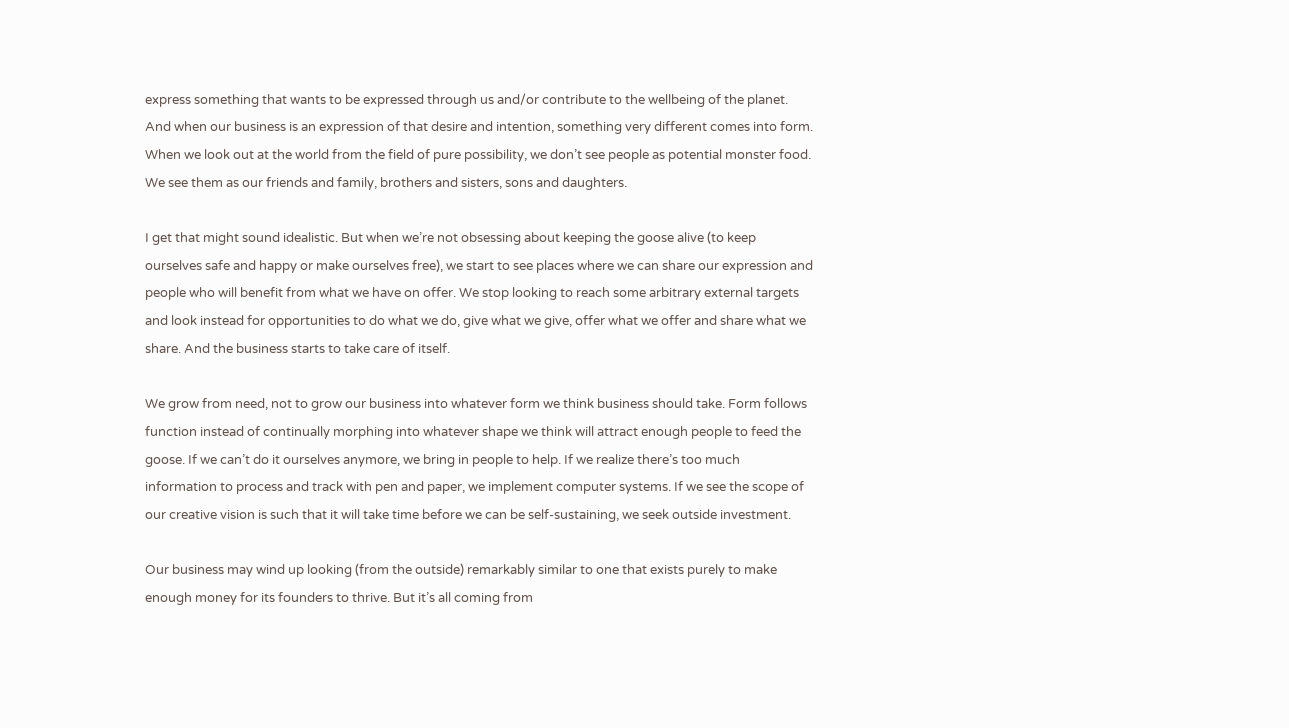express something that wants to be expressed through us and/or contribute to the wellbeing of the planet. And when our business is an expression of that desire and intention, something very different comes into form. When we look out at the world from the field of pure possibility, we don’t see people as potential monster food. We see them as our friends and family, brothers and sisters, sons and daughters.

I get that might sound idealistic. But when we’re not obsessing about keeping the goose alive (to keep ourselves safe and happy or make ourselves free), we start to see places where we can share our expression and people who will benefit from what we have on offer. We stop looking to reach some arbitrary external targets and look instead for opportunities to do what we do, give what we give, offer what we offer and share what we share. And the business starts to take care of itself.

We grow from need, not to grow our business into whatever form we think business should take. Form follows function instead of continually morphing into whatever shape we think will attract enough people to feed the goose. If we can’t do it ourselves anymore, we bring in people to help. If we realize there’s too much information to process and track with pen and paper, we implement computer systems. If we see the scope of our creative vision is such that it will take time before we can be self-sustaining, we seek outside investment.

Our business may wind up looking (from the outside) remarkably similar to one that exists purely to make enough money for its founders to thrive. But it’s all coming from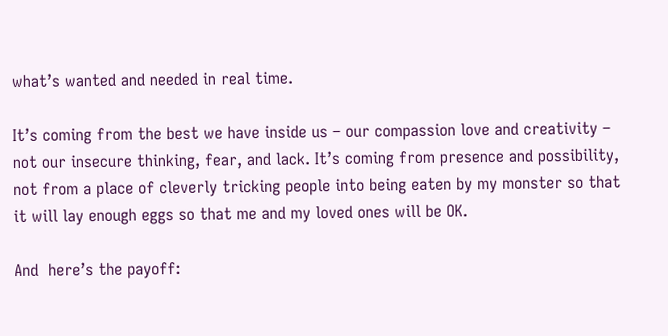what’s wanted and needed in real time.

It’s coming from the best we have inside us – our compassion love and creativity – not our insecure thinking, fear, and lack. It’s coming from presence and possibility, not from a place of cleverly tricking people into being eaten by my monster so that it will lay enough eggs so that me and my loved ones will be OK.

And  here’s the payoff: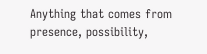Anything that comes from presence, possibility,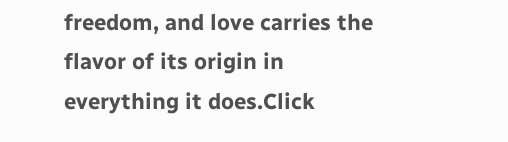freedom, and love carries the flavor of its origin in everything it does.Click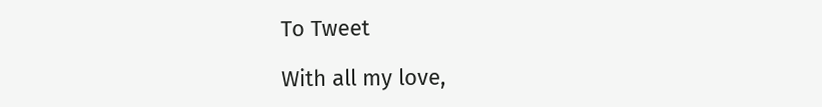To Tweet

With all my love,